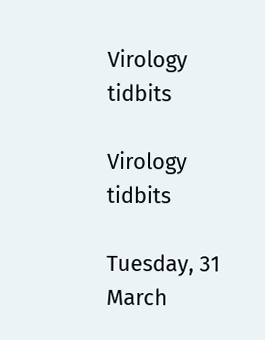Virology tidbits

Virology tidbits

Tuesday, 31 March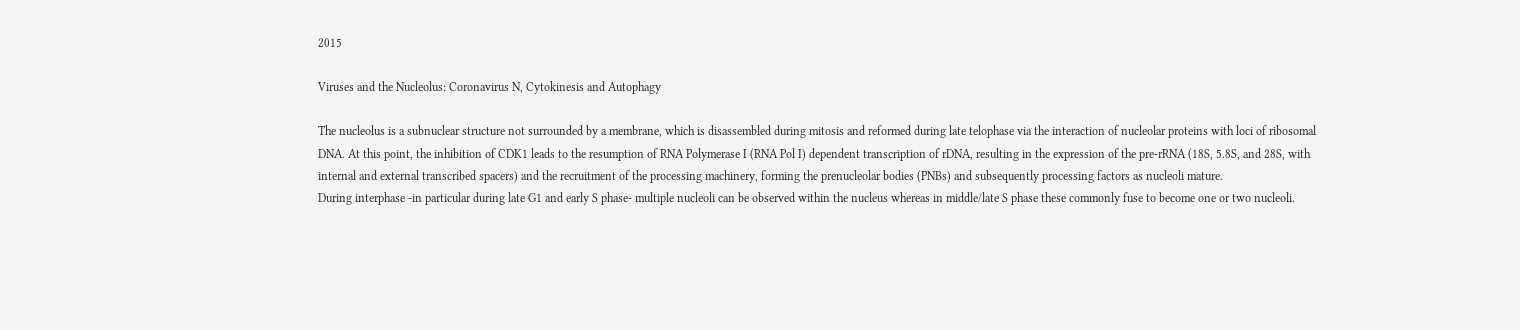2015

Viruses and the Nucleolus: Coronavirus N, Cytokinesis and Autophagy

The nucleolus is a subnuclear structure not surrounded by a membrane, which is disassembled during mitosis and reformed during late telophase via the interaction of nucleolar proteins with loci of ribosomal DNA. At this point, the inhibition of CDK1 leads to the resumption of RNA Polymerase I (RNA Pol I) dependent transcription of rDNA, resulting in the expression of the pre-rRNA (18S, 5.8S, and 28S, with internal and external transcribed spacers) and the recruitment of the processing machinery, forming the prenucleolar bodies (PNBs) and subsequently processing factors as nucleoli mature.
During interphase -in particular during late G1 and early S phase- multiple nucleoli can be observed within the nucleus whereas in middle/late S phase these commonly fuse to become one or two nucleoli.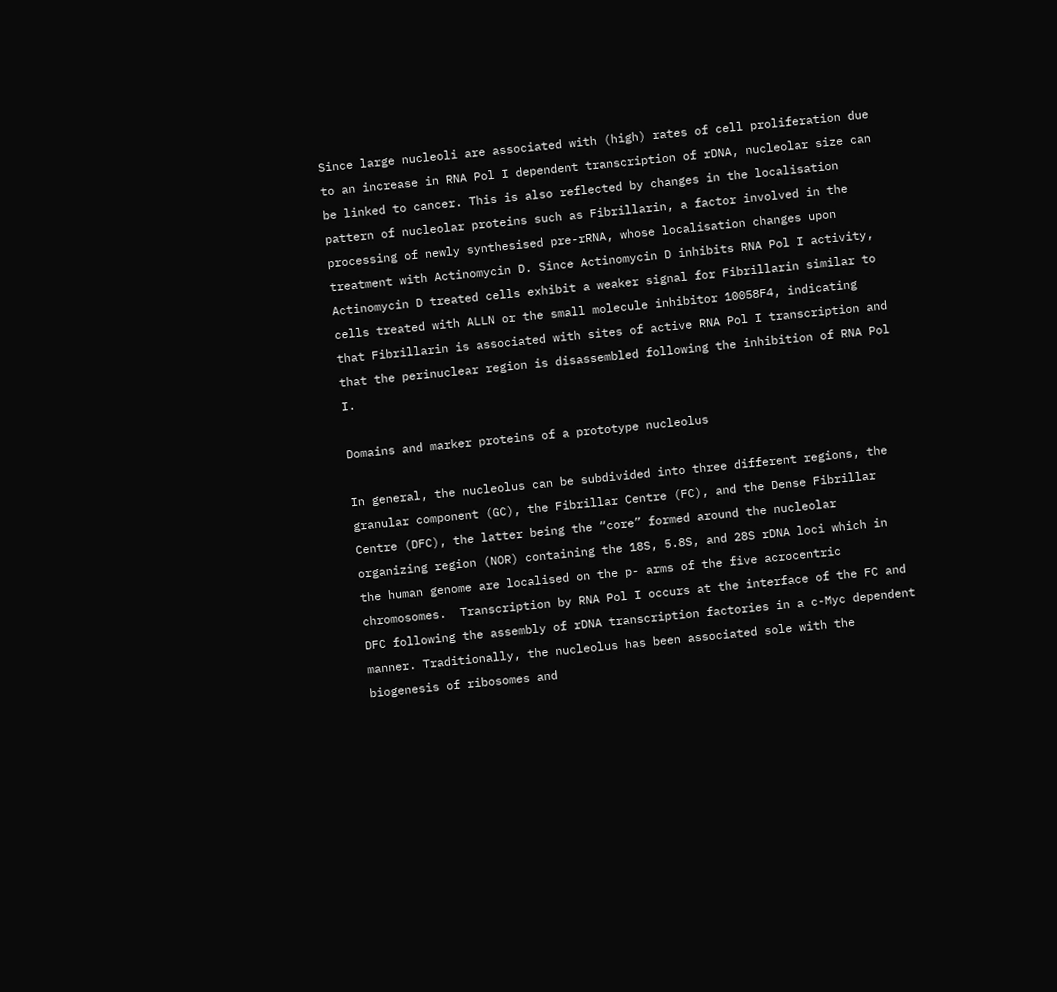Since large nucleoli are associated with (high) rates of cell proliferation due to an increase in RNA Pol I dependent transcription of rDNA, nucleolar size can be linked to cancer. This is also reflected by changes in the localisation pattern of nucleolar proteins such as Fibrillarin, a factor involved in the processing of newly synthesised pre-rRNA, whose localisation changes upon treatment with Actinomycin D. Since Actinomycin D inhibits RNA Pol I activity, Actinomycin D treated cells exhibit a weaker signal for Fibrillarin similar to cells treated with ALLN or the small molecule inhibitor 10058F4, indicating that Fibrillarin is associated with sites of active RNA Pol I transcription and that the perinuclear region is disassembled following the inhibition of RNA Pol I.

Domains and marker proteins of a prototype nucleolus

In general, the nucleolus can be subdivided into three different regions, the granular component (GC), the Fibrillar Centre (FC), and the Dense Fibrillar Centre (DFC), the latter being the “core” formed around the nucleolar organizing region (NOR) containing the 18S, 5.8S, and 28S rDNA loci which in the human genome are localised on the p- arms of the five acrocentric chromosomes.  Transcription by RNA Pol I occurs at the interface of the FC and DFC following the assembly of rDNA transcription factories in a c-Myc dependent manner. Traditionally, the nucleolus has been associated sole with the biogenesis of ribosomes and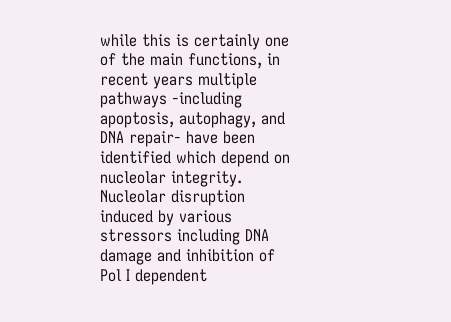while this is certainly one of the main functions, in recent years multiple pathways -including apoptosis, autophagy, and DNA repair- have been identified which depend on nucleolar integrity. Nucleolar disruption induced by various stressors including DNA damage and inhibition of Pol I dependent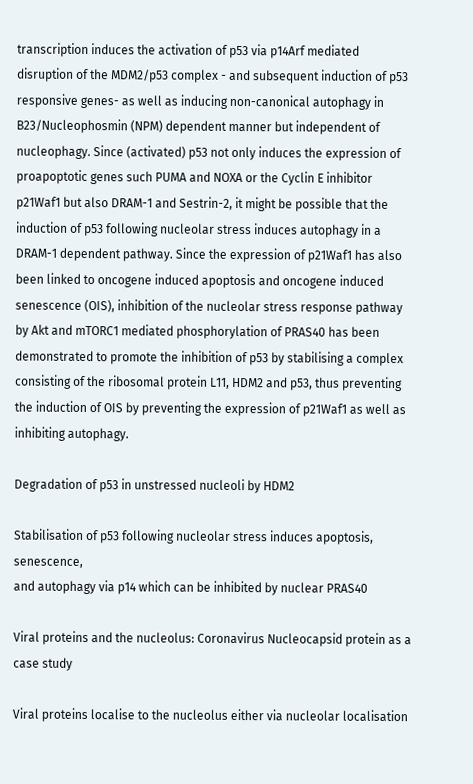transcription induces the activation of p53 via p14Arf mediated disruption of the MDM2/p53 complex - and subsequent induction of p53 responsive genes- as well as inducing non-canonical autophagy in B23/Nucleophosmin (NPM) dependent manner but independent of nucleophagy. Since (activated) p53 not only induces the expression of proapoptotic genes such PUMA and NOXA or the Cyclin E inhibitor p21Waf1 but also DRAM-1 and Sestrin-2, it might be possible that the induction of p53 following nucleolar stress induces autophagy in a DRAM-1 dependent pathway. Since the expression of p21Waf1 has also been linked to oncogene induced apoptosis and oncogene induced senescence (OIS), inhibition of the nucleolar stress response pathway by Akt and mTORC1 mediated phosphorylation of PRAS40 has been demonstrated to promote the inhibition of p53 by stabilising a complex consisting of the ribosomal protein L11, HDM2 and p53, thus preventing the induction of OIS by preventing the expression of p21Waf1 as well as inhibiting autophagy.

Degradation of p53 in unstressed nucleoli by HDM2

Stabilisation of p53 following nucleolar stress induces apoptosis, senescence,
and autophagy via p14 which can be inhibited by nuclear PRAS40

Viral proteins and the nucleolus: Coronavirus Nucleocapsid protein as a case study

Viral proteins localise to the nucleolus either via nucleolar localisation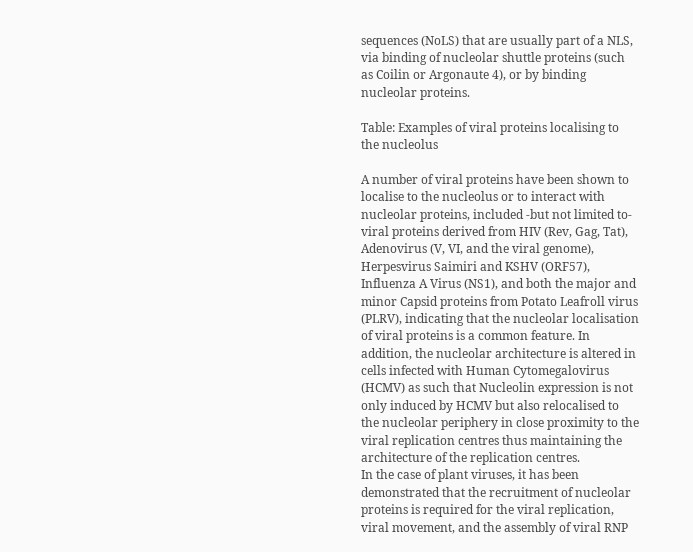sequences (NoLS) that are usually part of a NLS, via binding of nucleolar shuttle proteins (such as Coilin or Argonaute 4), or by binding nucleolar proteins.

Table: Examples of viral proteins localising to the nucleolus

A number of viral proteins have been shown to localise to the nucleolus or to interact with nucleolar proteins, included -but not limited to- viral proteins derived from HIV (Rev, Gag, Tat), Adenovirus (V, VI, and the viral genome), Herpesvirus Saimiri and KSHV (ORF57), Influenza A Virus (NS1), and both the major and minor Capsid proteins from Potato Leafroll virus (PLRV), indicating that the nucleolar localisation of viral proteins is a common feature. In addition, the nucleolar architecture is altered in cells infected with Human Cytomegalovirus (HCMV) as such that Nucleolin expression is not only induced by HCMV but also relocalised to the nucleolar periphery in close proximity to the viral replication centres thus maintaining the architecture of the replication centres.
In the case of plant viruses, it has been demonstrated that the recruitment of nucleolar proteins is required for the viral replication, viral movement, and the assembly of viral RNP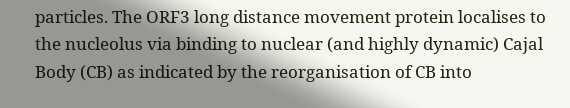particles. The ORF3 long distance movement protein localises to the nucleolus via binding to nuclear (and highly dynamic) Cajal Body (CB) as indicated by the reorganisation of CB into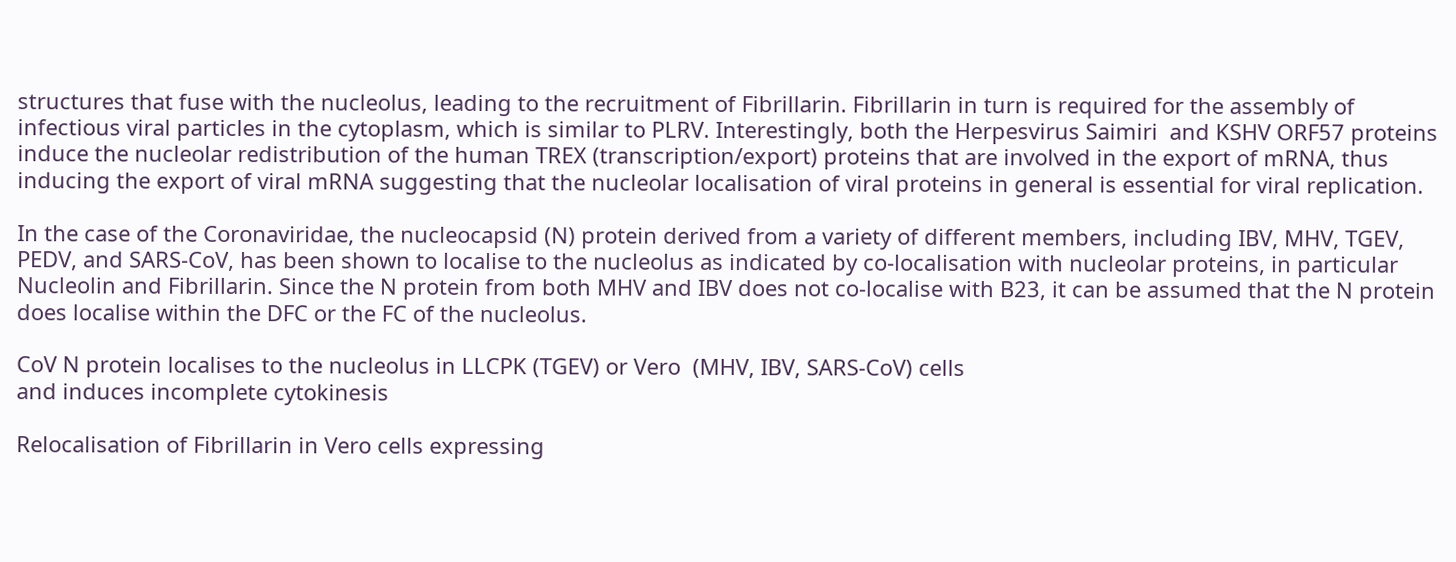structures that fuse with the nucleolus, leading to the recruitment of Fibrillarin. Fibrillarin in turn is required for the assembly of infectious viral particles in the cytoplasm, which is similar to PLRV. Interestingly, both the Herpesvirus Saimiri  and KSHV ORF57 proteins induce the nucleolar redistribution of the human TREX (transcription/export) proteins that are involved in the export of mRNA, thus inducing the export of viral mRNA suggesting that the nucleolar localisation of viral proteins in general is essential for viral replication.

In the case of the Coronaviridae, the nucleocapsid (N) protein derived from a variety of different members, including IBV, MHV, TGEV, PEDV, and SARS-CoV, has been shown to localise to the nucleolus as indicated by co-localisation with nucleolar proteins, in particular Nucleolin and Fibrillarin. Since the N protein from both MHV and IBV does not co-localise with B23, it can be assumed that the N protein does localise within the DFC or the FC of the nucleolus.

CoV N protein localises to the nucleolus in LLCPK (TGEV) or Vero  (MHV, IBV, SARS-CoV) cells
and induces incomplete cytokinesis

Relocalisation of Fibrillarin in Vero cells expressing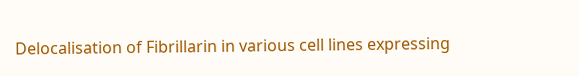Delocalisation of Fibrillarin in various cell lines expressing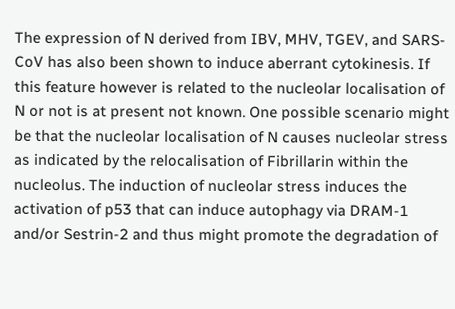The expression of N derived from IBV, MHV, TGEV, and SARS-CoV has also been shown to induce aberrant cytokinesis. If this feature however is related to the nucleolar localisation of N or not is at present not known. One possible scenario might be that the nucleolar localisation of N causes nucleolar stress as indicated by the relocalisation of Fibrillarin within the nucleolus. The induction of nucleolar stress induces the activation of p53 that can induce autophagy via DRAM-1 and/or Sestrin-2 and thus might promote the degradation of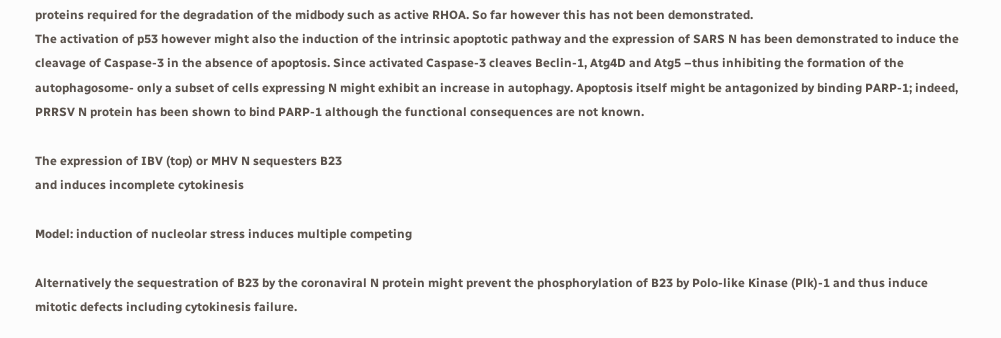proteins required for the degradation of the midbody such as active RHOA. So far however this has not been demonstrated.
The activation of p53 however might also the induction of the intrinsic apoptotic pathway and the expression of SARS N has been demonstrated to induce the cleavage of Caspase-3 in the absence of apoptosis. Since activated Caspase-3 cleaves Beclin-1, Atg4D and Atg5 –thus inhibiting the formation of the autophagosome- only a subset of cells expressing N might exhibit an increase in autophagy. Apoptosis itself might be antagonized by binding PARP-1; indeed, PRRSV N protein has been shown to bind PARP-1 although the functional consequences are not known.

The expression of IBV (top) or MHV N sequesters B23
and induces incomplete cytokinesis

Model: induction of nucleolar stress induces multiple competing

Alternatively the sequestration of B23 by the coronaviral N protein might prevent the phosphorylation of B23 by Polo-like Kinase (Plk)-1 and thus induce mitotic defects including cytokinesis failure.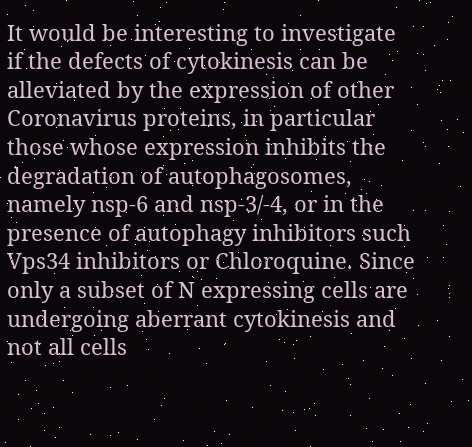It would be interesting to investigate if the defects of cytokinesis can be alleviated by the expression of other Coronavirus proteins, in particular those whose expression inhibits the degradation of autophagosomes, namely nsp-6 and nsp-3/-4, or in the presence of autophagy inhibitors such Vps34 inhibitors or Chloroquine. Since only a subset of N expressing cells are undergoing aberrant cytokinesis and not all cells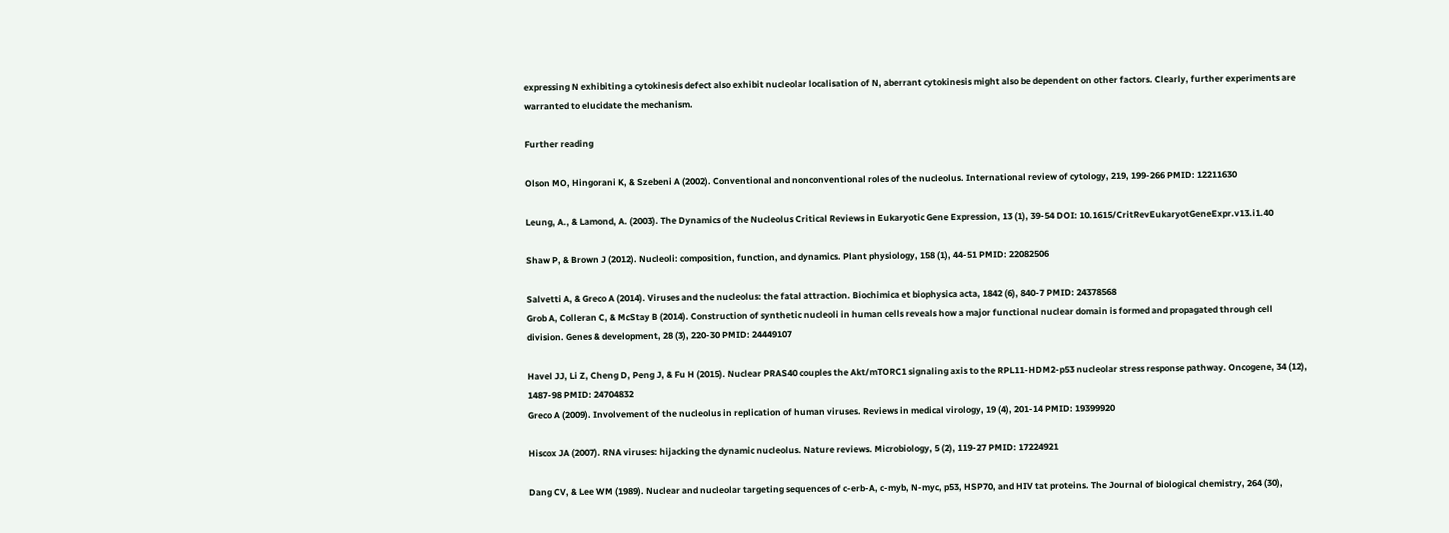expressing N exhibiting a cytokinesis defect also exhibit nucleolar localisation of N, aberrant cytokinesis might also be dependent on other factors. Clearly, further experiments are warranted to elucidate the mechanism.

Further reading

Olson MO, Hingorani K, & Szebeni A (2002). Conventional and nonconventional roles of the nucleolus. International review of cytology, 219, 199-266 PMID: 12211630

Leung, A., & Lamond, A. (2003). The Dynamics of the Nucleolus Critical Reviews in Eukaryotic Gene Expression, 13 (1), 39-54 DOI: 10.1615/CritRevEukaryotGeneExpr.v13.i1.40

Shaw P, & Brown J (2012). Nucleoli: composition, function, and dynamics. Plant physiology, 158 (1), 44-51 PMID: 22082506

Salvetti A, & Greco A (2014). Viruses and the nucleolus: the fatal attraction. Biochimica et biophysica acta, 1842 (6), 840-7 PMID: 24378568
Grob A, Colleran C, & McStay B (2014). Construction of synthetic nucleoli in human cells reveals how a major functional nuclear domain is formed and propagated through cell division. Genes & development, 28 (3), 220-30 PMID: 24449107

Havel JJ, Li Z, Cheng D, Peng J, & Fu H (2015). Nuclear PRAS40 couples the Akt/mTORC1 signaling axis to the RPL11-HDM2-p53 nucleolar stress response pathway. Oncogene, 34 (12), 1487-98 PMID: 24704832
Greco A (2009). Involvement of the nucleolus in replication of human viruses. Reviews in medical virology, 19 (4), 201-14 PMID: 19399920

Hiscox JA (2007). RNA viruses: hijacking the dynamic nucleolus. Nature reviews. Microbiology, 5 (2), 119-27 PMID: 17224921

Dang CV, & Lee WM (1989). Nuclear and nucleolar targeting sequences of c-erb-A, c-myb, N-myc, p53, HSP70, and HIV tat proteins. The Journal of biological chemistry, 264 (30),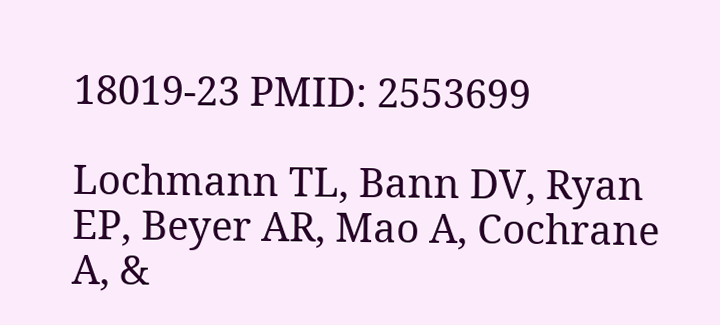18019-23 PMID: 2553699

Lochmann TL, Bann DV, Ryan EP, Beyer AR, Mao A, Cochrane A, &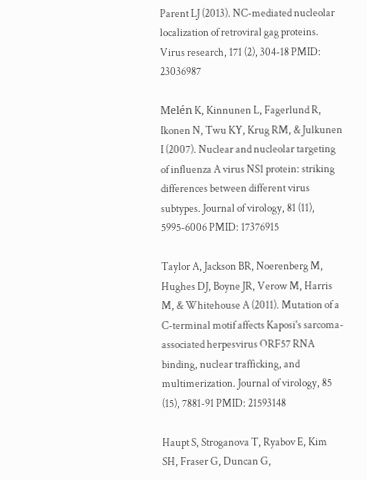Parent LJ (2013). NC-mediated nucleolar localization of retroviral gag proteins. Virus research, 171 (2), 304-18 PMID: 23036987

Melén K, Kinnunen L, Fagerlund R, Ikonen N, Twu KY, Krug RM, & Julkunen I (2007). Nuclear and nucleolar targeting of influenza A virus NS1 protein: striking differences between different virus subtypes. Journal of virology, 81 (11), 5995-6006 PMID: 17376915

Taylor A, Jackson BR, Noerenberg M, Hughes DJ, Boyne JR, Verow M, Harris M, & Whitehouse A (2011). Mutation of a C-terminal motif affects Kaposi's sarcoma-associated herpesvirus ORF57 RNA binding, nuclear trafficking, and multimerization. Journal of virology, 85 (15), 7881-91 PMID: 21593148

Haupt S, Stroganova T, Ryabov E, Kim SH, Fraser G, Duncan G,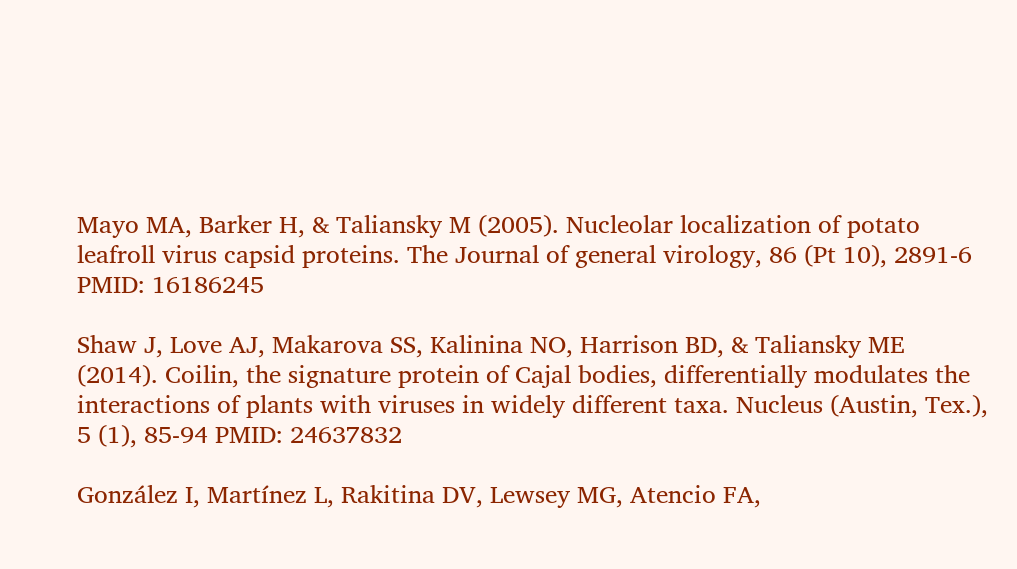Mayo MA, Barker H, & Taliansky M (2005). Nucleolar localization of potato leafroll virus capsid proteins. The Journal of general virology, 86 (Pt 10), 2891-6 PMID: 16186245

Shaw J, Love AJ, Makarova SS, Kalinina NO, Harrison BD, & Taliansky ME (2014). Coilin, the signature protein of Cajal bodies, differentially modulates the interactions of plants with viruses in widely different taxa. Nucleus (Austin, Tex.), 5 (1), 85-94 PMID: 24637832

González I, Martínez L, Rakitina DV, Lewsey MG, Atencio FA,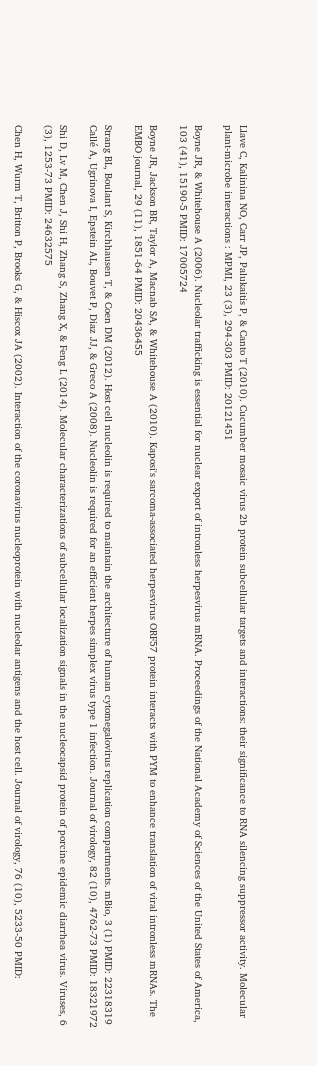Llave C, Kalinina NO, Carr JP, Palukaitis P, & Canto T (2010). Cucumber mosaic virus 2b protein subcellular targets and interactions: their significance to RNA silencing suppressor activity. Molecular plant-microbe interactions : MPMI, 23 (3), 294-303 PMID: 20121451

Boyne JR, & Whitehouse A (2006). Nucleolar trafficking is essential for nuclear export of intronless herpesvirus mRNA. Proceedings of the National Academy of Sciences of the United States of America, 103 (41), 15190-5 PMID: 17005724

Boyne JR, Jackson BR, Taylor A, Macnab SA, & Whitehouse A (2010). Kaposi's sarcoma-associated herpesvirus ORF57 protein interacts with PYM to enhance translation of viral intronless mRNAs. The EMBO journal, 29 (11), 1851-64 PMID: 20436455

Strang BL, Boulant S, Kirchhausen T, & Coen DM (2012). Host cell nucleolin is required to maintain the architecture of human cytomegalovirus replication compartments. mBio, 3 (1) PMID: 22318319 Callé A, Ugrinova I, Epstein AL, Bouvet P, Diaz JJ, & Greco A (2008). Nucleolin is required for an efficient herpes simplex virus type 1 infection. Journal of virology, 82 (10), 4762-73 PMID: 18321972

Shi D, Lv M, Chen J, Shi H, Zhang S, Zhang X, & Feng L (2014). Molecular characterizations of subcellular localization signals in the nucleocapsid protein of porcine epidemic diarrhea virus. Viruses, 6 (3), 1253-73 PMID: 24632575

Chen H, Wurm T, Britton P, Brooks G, & Hiscox JA (2002). Interaction of the coronavirus nucleoprotein with nucleolar antigens and the host cell. Journal of virology, 76 (10), 5233-50 PMID: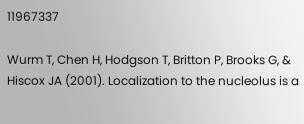11967337

Wurm T, Chen H, Hodgson T, Britton P, Brooks G, & Hiscox JA (2001). Localization to the nucleolus is a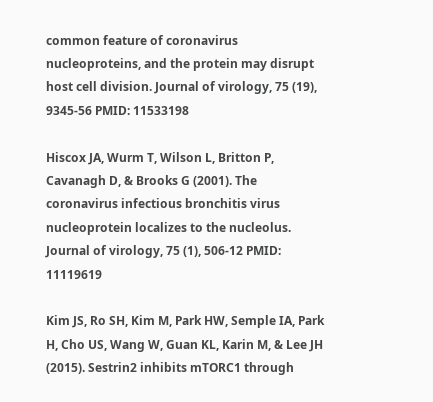common feature of coronavirus nucleoproteins, and the protein may disrupt host cell division. Journal of virology, 75 (19), 9345-56 PMID: 11533198

Hiscox JA, Wurm T, Wilson L, Britton P, Cavanagh D, & Brooks G (2001). The coronavirus infectious bronchitis virus nucleoprotein localizes to the nucleolus. Journal of virology, 75 (1), 506-12 PMID: 11119619

Kim JS, Ro SH, Kim M, Park HW, Semple IA, Park H, Cho US, Wang W, Guan KL, Karin M, & Lee JH (2015). Sestrin2 inhibits mTORC1 through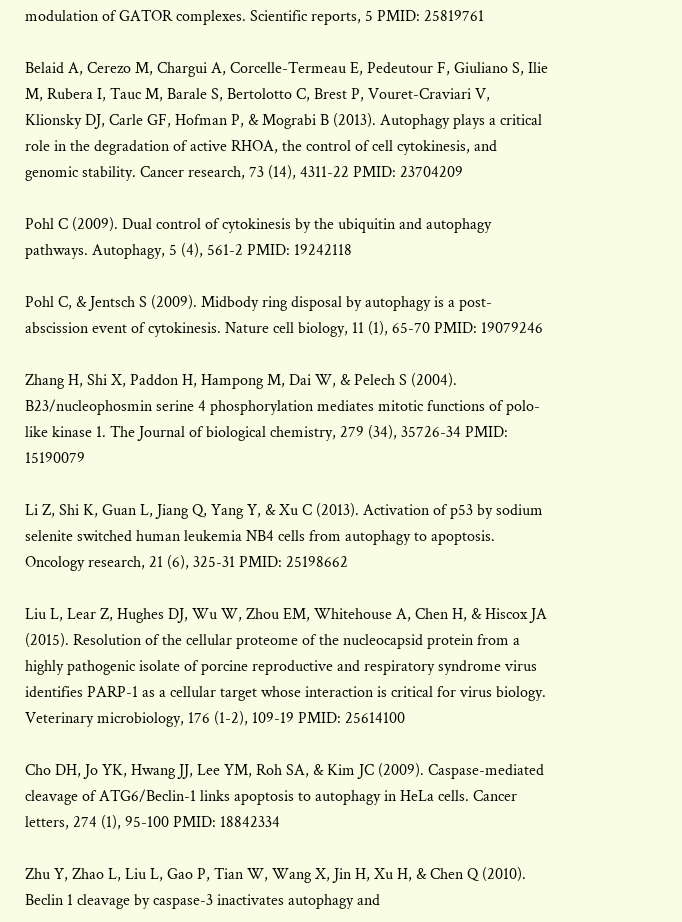modulation of GATOR complexes. Scientific reports, 5 PMID: 25819761

Belaid A, Cerezo M, Chargui A, Corcelle-Termeau E, Pedeutour F, Giuliano S, Ilie M, Rubera I, Tauc M, Barale S, Bertolotto C, Brest P, Vouret-Craviari V, Klionsky DJ, Carle GF, Hofman P, & Mograbi B (2013). Autophagy plays a critical role in the degradation of active RHOA, the control of cell cytokinesis, and genomic stability. Cancer research, 73 (14), 4311-22 PMID: 23704209

Pohl C (2009). Dual control of cytokinesis by the ubiquitin and autophagy pathways. Autophagy, 5 (4), 561-2 PMID: 19242118

Pohl C, & Jentsch S (2009). Midbody ring disposal by autophagy is a post-abscission event of cytokinesis. Nature cell biology, 11 (1), 65-70 PMID: 19079246

Zhang H, Shi X, Paddon H, Hampong M, Dai W, & Pelech S (2004). B23/nucleophosmin serine 4 phosphorylation mediates mitotic functions of polo-like kinase 1. The Journal of biological chemistry, 279 (34), 35726-34 PMID: 15190079

Li Z, Shi K, Guan L, Jiang Q, Yang Y, & Xu C (2013). Activation of p53 by sodium selenite switched human leukemia NB4 cells from autophagy to apoptosis. Oncology research, 21 (6), 325-31 PMID: 25198662

Liu L, Lear Z, Hughes DJ, Wu W, Zhou EM, Whitehouse A, Chen H, & Hiscox JA (2015). Resolution of the cellular proteome of the nucleocapsid protein from a highly pathogenic isolate of porcine reproductive and respiratory syndrome virus identifies PARP-1 as a cellular target whose interaction is critical for virus biology. Veterinary microbiology, 176 (1-2), 109-19 PMID: 25614100

Cho DH, Jo YK, Hwang JJ, Lee YM, Roh SA, & Kim JC (2009). Caspase-mediated cleavage of ATG6/Beclin-1 links apoptosis to autophagy in HeLa cells. Cancer letters, 274 (1), 95-100 PMID: 18842334

Zhu Y, Zhao L, Liu L, Gao P, Tian W, Wang X, Jin H, Xu H, & Chen Q (2010). Beclin 1 cleavage by caspase-3 inactivates autophagy and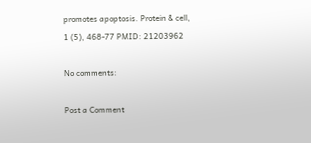promotes apoptosis. Protein & cell, 1 (5), 468-77 PMID: 21203962

No comments:

Post a Comment